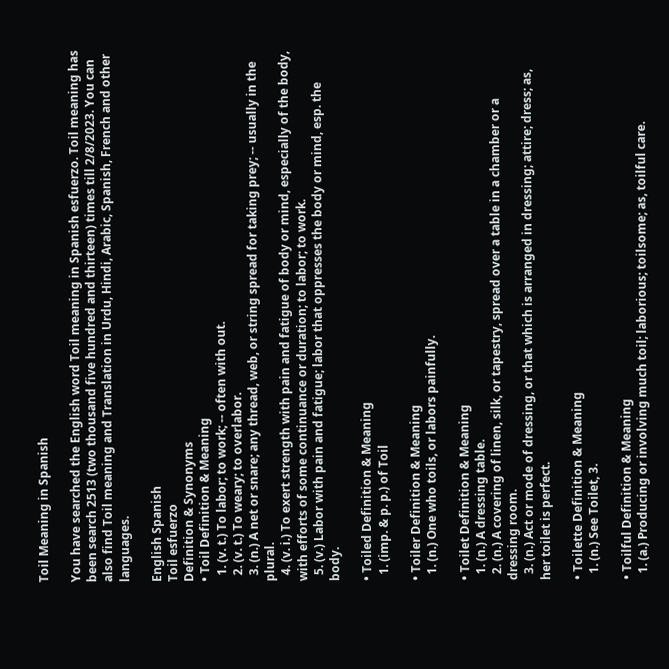Toil Meaning in Spanish

You have searched the English word Toil meaning in Spanish esfuerzo. Toil meaning has been search 2513 (two thousand five hundred and thirteen) times till 2/8/2023. You can also find Toil meaning and Translation in Urdu, Hindi, Arabic, Spanish, French and other languages.

English Spanish
Toil esfuerzo
Definition & Synonyms
• Toil Definition & Meaning
  1. (v. t.) To labor; to work; -- often with out.
  2. (v. t.) To weary; to overlabor.
  3. (n.) A net or snare; any thread, web, or string spread for taking prey; -- usually in the plural.
  4. (v. i.) To exert strength with pain and fatigue of body or mind, especially of the body, with efforts of some continuance or duration; to labor; to work.
  5. (v.) Labor with pain and fatigue; labor that oppresses the body or mind, esp. the body.

• Toiled Definition & Meaning
  1. (imp. & p. p.) of Toil

• Toiler Definition & Meaning
  1. (n.) One who toils, or labors painfully.

• Toilet Definition & Meaning
  1. (n.) A dressing table.
  2. (n.) A covering of linen, silk, or tapestry, spread over a table in a chamber or a dressing room.
  3. (n.) Act or mode of dressing, or that which is arranged in dressing; attire; dress; as, her toilet is perfect.

• Toilette Definition & Meaning
  1. (n.) See Toilet, 3.

• Toilful Definition & Meaning
  1. (a.) Producing or involving much toil; laborious; toilsome; as, toilful care.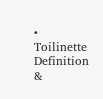• Toilinette Definition &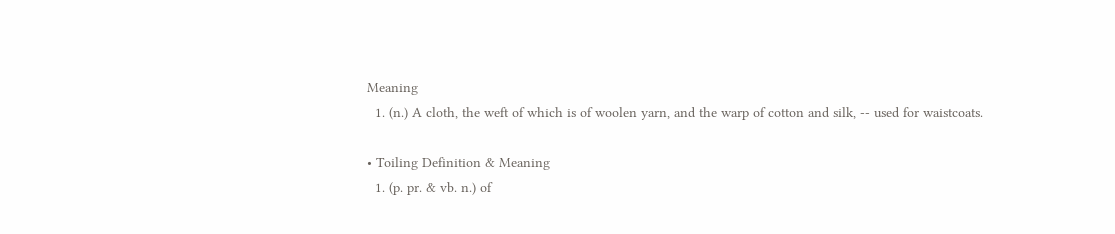Meaning
  1. (n.) A cloth, the weft of which is of woolen yarn, and the warp of cotton and silk, -- used for waistcoats.

• Toiling Definition & Meaning
  1. (p. pr. & vb. n.) of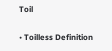Toil

• Toilless Definition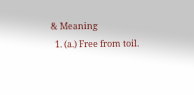& Meaning
  1. (a.) Free from toil.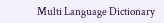Multi Language Dictionary